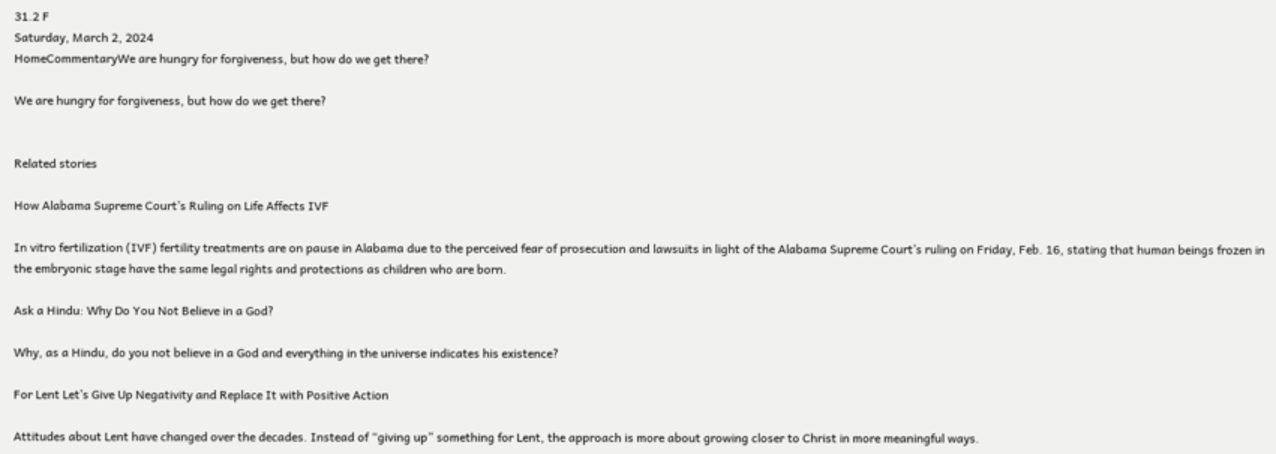31.2 F
Saturday, March 2, 2024
HomeCommentaryWe are hungry for forgiveness, but how do we get there?

We are hungry for forgiveness, but how do we get there?


Related stories

How Alabama Supreme Court’s Ruling on Life Affects IVF

In vitro fertilization (IVF) fertility treatments are on pause in Alabama due to the perceived fear of prosecution and lawsuits in light of the Alabama Supreme Court’s ruling on Friday, Feb. 16, stating that human beings frozen in the embryonic stage have the same legal rights and protections as children who are born.

Ask a Hindu: Why Do You Not Believe in a God?

Why, as a Hindu, do you not believe in a God and everything in the universe indicates his existence?

For Lent Let’s Give Up Negativity and Replace It with Positive Action

Attitudes about Lent have changed over the decades. Instead of “giving up” something for Lent, the approach is more about growing closer to Christ in more meaningful ways.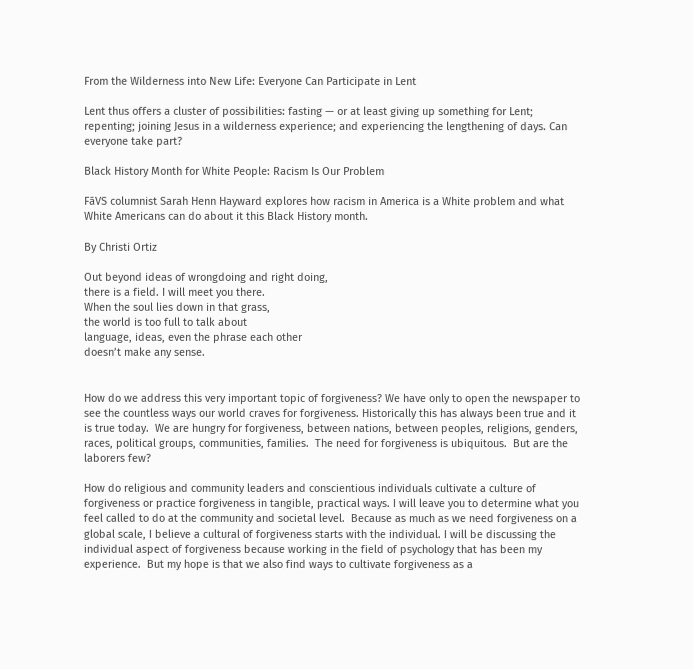From the Wilderness into New Life: Everyone Can Participate in Lent

Lent thus offers a cluster of possibilities: fasting — or at least giving up something for Lent; repenting; joining Jesus in a wilderness experience; and experiencing the lengthening of days. Can everyone take part?

Black History Month for White People: Racism Is Our Problem

FāVS columnist Sarah Henn Hayward explores how racism in America is a White problem and what White Americans can do about it this Black History month.

By Christi Ortiz

Out beyond ideas of wrongdoing and right doing,
there is a field. I will meet you there.
When the soul lies down in that grass,
the world is too full to talk about
language, ideas, even the phrase each other
doesn’t make any sense.


How do we address this very important topic of forgiveness? We have only to open the newspaper to see the countless ways our world craves for forgiveness. Historically this has always been true and it is true today.  We are hungry for forgiveness, between nations, between peoples, religions, genders, races, political groups, communities, families.  The need for forgiveness is ubiquitous.  But are the laborers few?

How do religious and community leaders and conscientious individuals cultivate a culture of forgiveness or practice forgiveness in tangible, practical ways. I will leave you to determine what you feel called to do at the community and societal level.  Because as much as we need forgiveness on a global scale, I believe a cultural of forgiveness starts with the individual. I will be discussing the individual aspect of forgiveness because working in the field of psychology that has been my experience.  But my hope is that we also find ways to cultivate forgiveness as a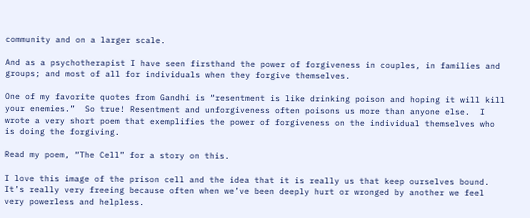community and on a larger scale.

And as a psychotherapist I have seen firsthand the power of forgiveness in couples, in families and groups; and most of all for individuals when they forgive themselves.

One of my favorite quotes from Gandhi is “resentment is like drinking poison and hoping it will kill your enemies.”  So true! Resentment and unforgiveness often poisons us more than anyone else.  I wrote a very short poem that exemplifies the power of forgiveness on the individual themselves who is doing the forgiving.

Read my poem, “The Cell” for a story on this.

I love this image of the prison cell and the idea that it is really us that keep ourselves bound. It’s really very freeing because often when we’ve been deeply hurt or wronged by another we feel very powerless and helpless.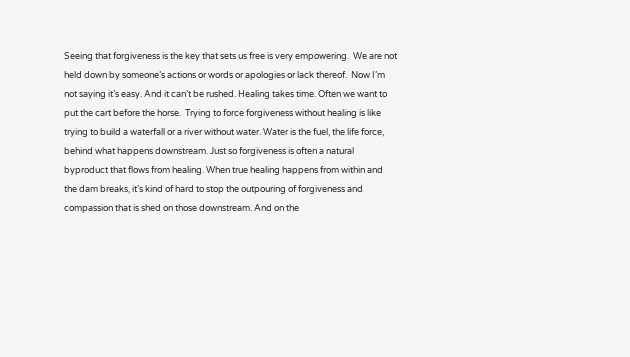Seeing that forgiveness is the key that sets us free is very empowering.  We are not held down by someone’s actions or words or apologies or lack thereof.  Now I’m not saying it’s easy. And it can’t be rushed. Healing takes time. Often we want to put the cart before the horse.  Trying to force forgiveness without healing is like trying to build a waterfall or a river without water. Water is the fuel, the life force, behind what happens downstream. Just so forgiveness is often a natural byproduct that flows from healing. When true healing happens from within and the dam breaks, it’s kind of hard to stop the outpouring of forgiveness and compassion that is shed on those downstream. And on the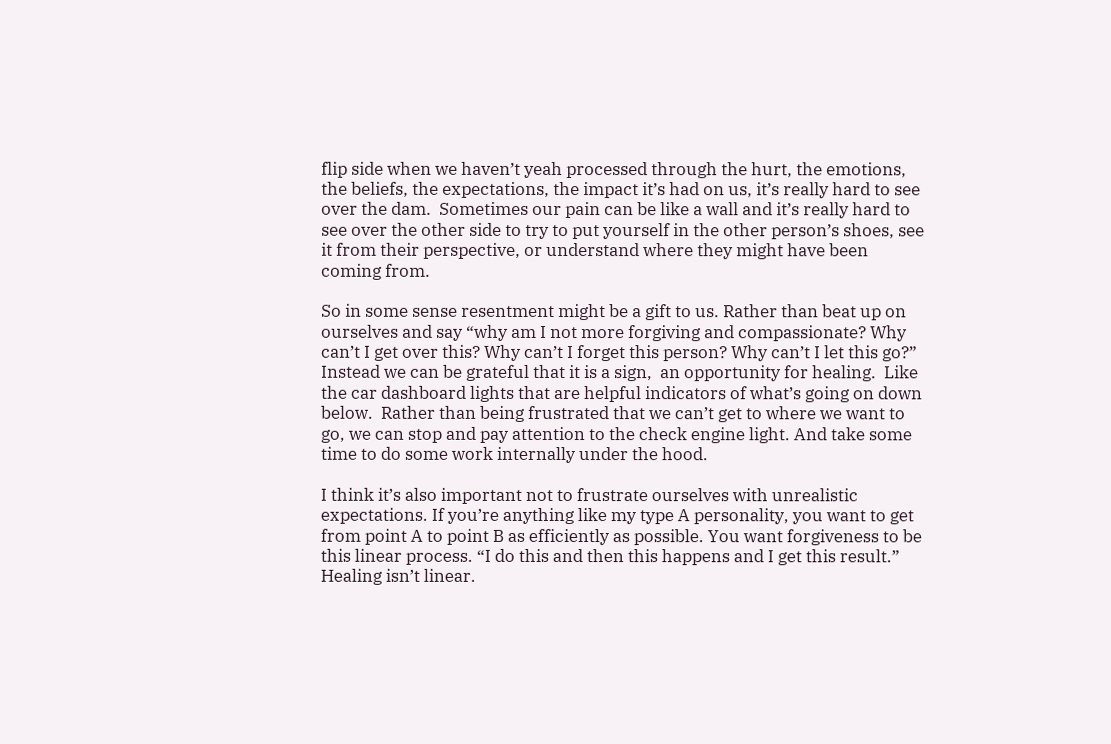flip side when we haven’t yeah processed through the hurt, the emotions, the beliefs, the expectations, the impact it’s had on us, it’s really hard to see over the dam.  Sometimes our pain can be like a wall and it’s really hard to see over the other side to try to put yourself in the other person’s shoes, see it from their perspective, or understand where they might have been coming from.

So in some sense resentment might be a gift to us. Rather than beat up on ourselves and say “why am I not more forgiving and compassionate? Why can’t I get over this? Why can’t I forget this person? Why can’t I let this go?” Instead we can be grateful that it is a sign,  an opportunity for healing.  Like the car dashboard lights that are helpful indicators of what’s going on down below.  Rather than being frustrated that we can’t get to where we want to go, we can stop and pay attention to the check engine light. And take some time to do some work internally under the hood.

I think it’s also important not to frustrate ourselves with unrealistic expectations. If you’re anything like my type A personality, you want to get from point A to point B as efficiently as possible. You want forgiveness to be this linear process. “I do this and then this happens and I get this result.” Healing isn’t linear.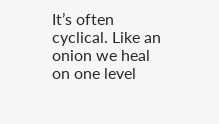It’s often cyclical. Like an onion we heal on one level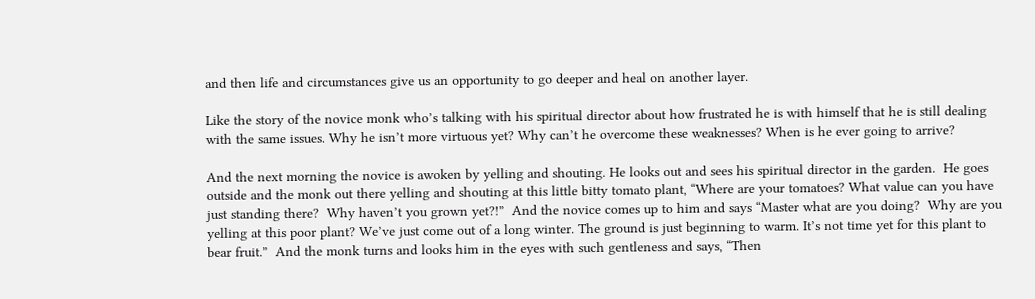and then life and circumstances give us an opportunity to go deeper and heal on another layer.

Like the story of the novice monk who’s talking with his spiritual director about how frustrated he is with himself that he is still dealing with the same issues. Why he isn’t more virtuous yet? Why can’t he overcome these weaknesses? When is he ever going to arrive?

And the next morning the novice is awoken by yelling and shouting. He looks out and sees his spiritual director in the garden.  He goes outside and the monk out there yelling and shouting at this little bitty tomato plant, “Where are your tomatoes? What value can you have just standing there?  Why haven’t you grown yet?!”  And the novice comes up to him and says “Master what are you doing?  Why are you yelling at this poor plant? We’ve just come out of a long winter. The ground is just beginning to warm. It’s not time yet for this plant to bear fruit.”  And the monk turns and looks him in the eyes with such gentleness and says, “Then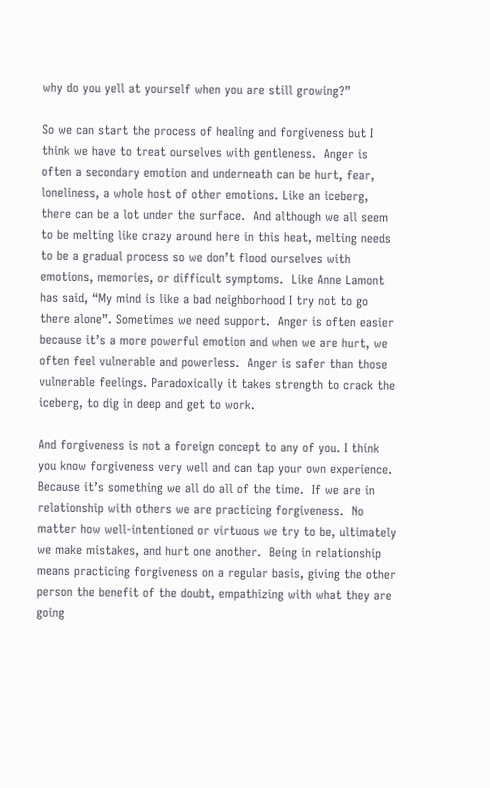why do you yell at yourself when you are still growing?”

So we can start the process of healing and forgiveness but I think we have to treat ourselves with gentleness.  Anger is often a secondary emotion and underneath can be hurt, fear, loneliness, a whole host of other emotions. Like an iceberg, there can be a lot under the surface.  And although we all seem to be melting like crazy around here in this heat, melting needs to be a gradual process so we don’t flood ourselves with emotions, memories, or difficult symptoms.  Like Anne Lamont has said, “My mind is like a bad neighborhood I try not to go there alone”. Sometimes we need support.  Anger is often easier because it’s a more powerful emotion and when we are hurt, we often feel vulnerable and powerless.  Anger is safer than those vulnerable feelings. Paradoxically it takes strength to crack the iceberg, to dig in deep and get to work.

And forgiveness is not a foreign concept to any of you. I think you know forgiveness very well and can tap your own experience.  Because it’s something we all do all of the time.  If we are in relationship with others we are practicing forgiveness.  No matter how well-intentioned or virtuous we try to be, ultimately we make mistakes, and hurt one another.  Being in relationship means practicing forgiveness on a regular basis, giving the other person the benefit of the doubt, empathizing with what they are going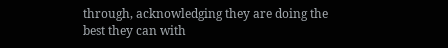through, acknowledging they are doing the best they can with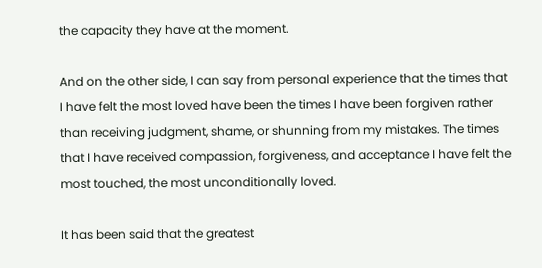the capacity they have at the moment.

And on the other side, I can say from personal experience that the times that I have felt the most loved have been the times I have been forgiven rather than receiving judgment, shame, or shunning from my mistakes. The times that I have received compassion, forgiveness, and acceptance I have felt the most touched, the most unconditionally loved.

It has been said that the greatest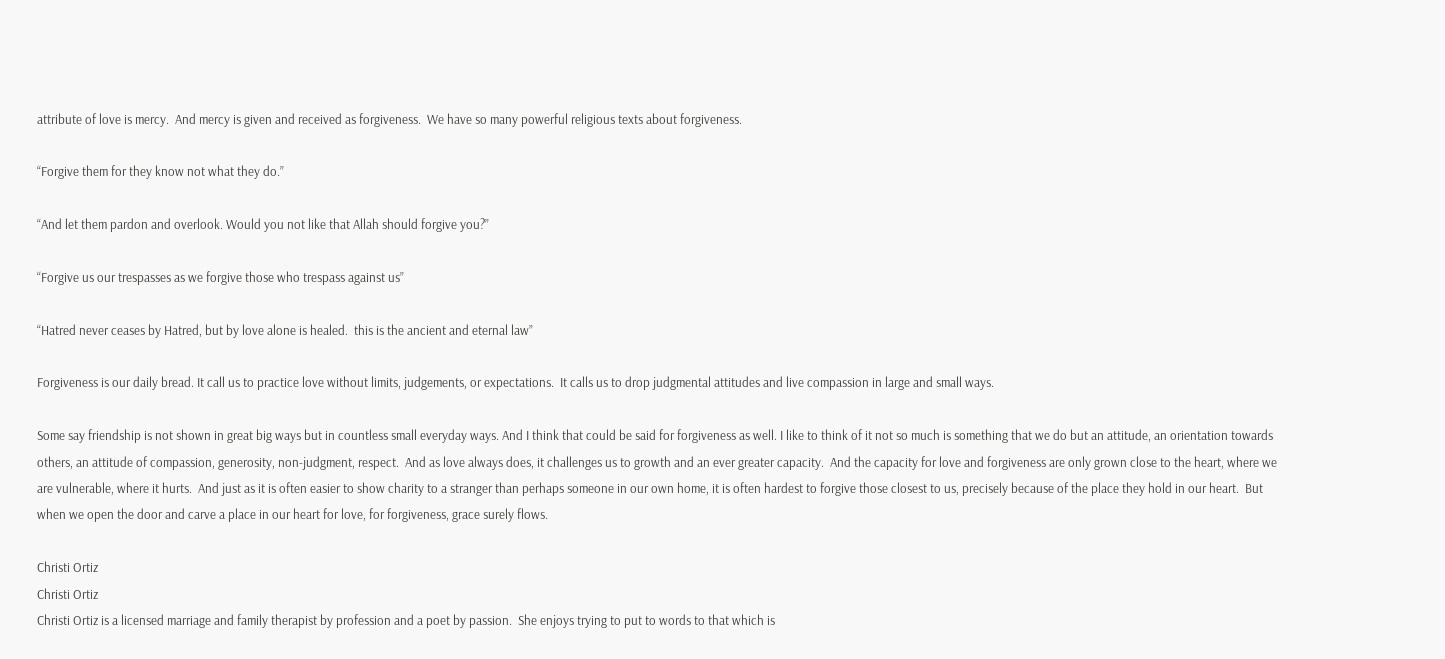attribute of love is mercy.  And mercy is given and received as forgiveness.  We have so many powerful religious texts about forgiveness.

“Forgive them for they know not what they do.”

“And let them pardon and overlook. Would you not like that Allah should forgive you?”

“Forgive us our trespasses as we forgive those who trespass against us”

“Hatred never ceases by Hatred, but by love alone is healed.  this is the ancient and eternal law”

Forgiveness is our daily bread. It call us to practice love without limits, judgements, or expectations.  It calls us to drop judgmental attitudes and live compassion in large and small ways.

Some say friendship is not shown in great big ways but in countless small everyday ways. And I think that could be said for forgiveness as well. I like to think of it not so much is something that we do but an attitude, an orientation towards others, an attitude of compassion, generosity, non-judgment, respect.  And as love always does, it challenges us to growth and an ever greater capacity.  And the capacity for love and forgiveness are only grown close to the heart, where we are vulnerable, where it hurts.  And just as it is often easier to show charity to a stranger than perhaps someone in our own home, it is often hardest to forgive those closest to us, precisely because of the place they hold in our heart.  But when we open the door and carve a place in our heart for love, for forgiveness, grace surely flows.

Christi Ortiz
Christi Ortiz
Christi Ortiz is a licensed marriage and family therapist by profession and a poet by passion.  She enjoys trying to put to words to that which is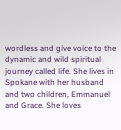wordless and give voice to the dynamic and wild spiritual journey called life. She lives in Spokane with her husband and two children, Emmanuel and Grace. She loves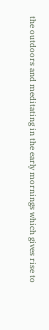the outdoors and meditating in the early mornings which gives rise to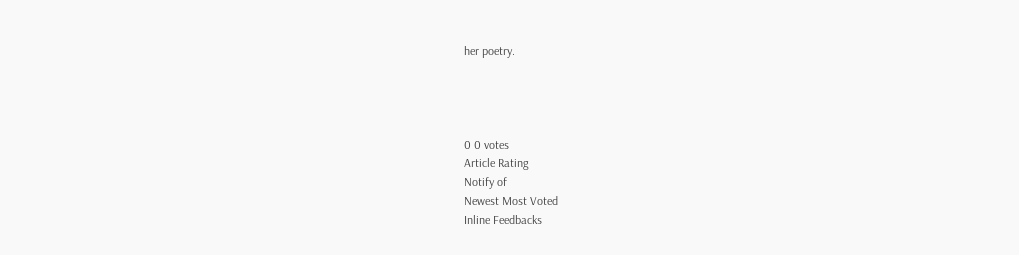her poetry.




0 0 votes
Article Rating
Notify of
Newest Most Voted
Inline Feedbacks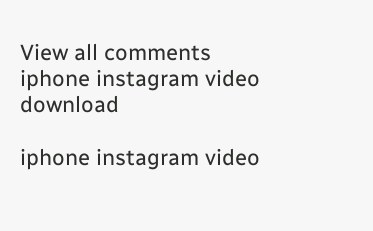View all comments
iphone instagram video download

iphone instagram video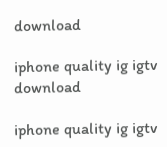download

iphone quality ig igtv download

iphone quality ig igtv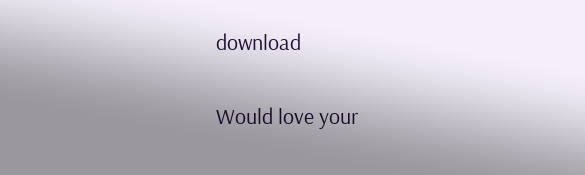download

Would love your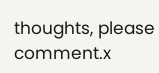thoughts, please comment.x